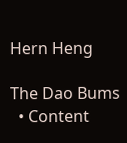Hern Heng

The Dao Bums
  • Content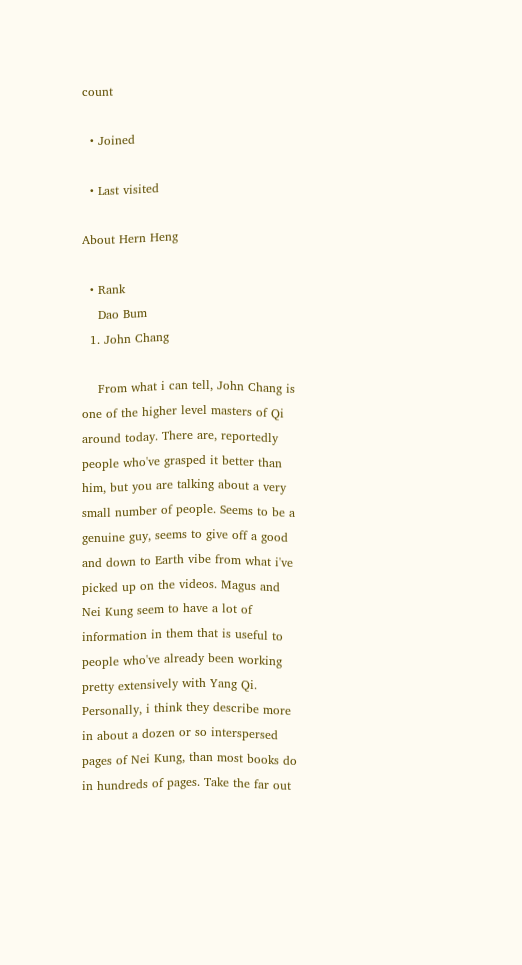count

  • Joined

  • Last visited

About Hern Heng

  • Rank
    Dao Bum
  1. John Chang

    From what i can tell, John Chang is one of the higher level masters of Qi around today. There are, reportedly people who've grasped it better than him, but you are talking about a very small number of people. Seems to be a genuine guy, seems to give off a good and down to Earth vibe from what i've picked up on the videos. Magus and Nei Kung seem to have a lot of information in them that is useful to people who've already been working pretty extensively with Yang Qi. Personally, i think they describe more in about a dozen or so interspersed pages of Nei Kung, than most books do in hundreds of pages. Take the far out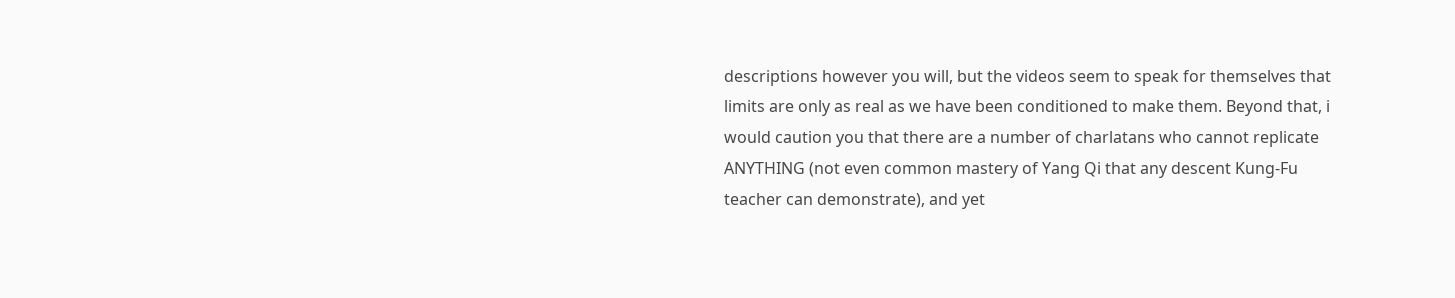descriptions however you will, but the videos seem to speak for themselves that limits are only as real as we have been conditioned to make them. Beyond that, i would caution you that there are a number of charlatans who cannot replicate ANYTHING (not even common mastery of Yang Qi that any descent Kung-Fu teacher can demonstrate), and yet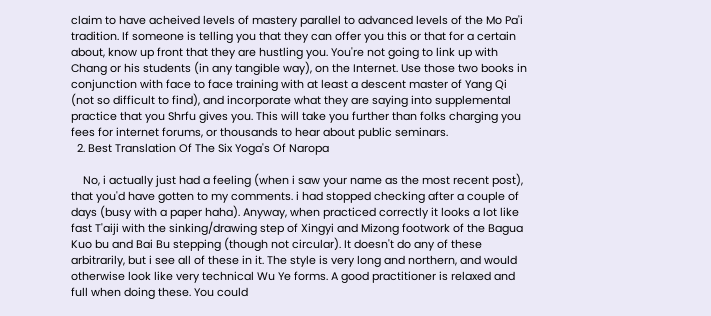claim to have acheived levels of mastery parallel to advanced levels of the Mo Pa'i tradition. If someone is telling you that they can offer you this or that for a certain about, know up front that they are hustling you. You're not going to link up with Chang or his students (in any tangible way), on the Internet. Use those two books in conjunction with face to face training with at least a descent master of Yang Qi (not so difficult to find), and incorporate what they are saying into supplemental practice that you Shrfu gives you. This will take you further than folks charging you fees for internet forums, or thousands to hear about public seminars.
  2. Best Translation Of The Six Yoga's Of Naropa

    No, i actually just had a feeling (when i saw your name as the most recent post), that you'd have gotten to my comments. i had stopped checking after a couple of days (busy with a paper haha). Anyway, when practiced correctly it looks a lot like fast T'aiji with the sinking/drawing step of Xingyi and Mizong footwork of the Bagua Kuo bu and Bai Bu stepping (though not circular). It doesn't do any of these arbitrarily, but i see all of these in it. The style is very long and northern, and would otherwise look like very technical Wu Ye forms. A good practitioner is relaxed and full when doing these. You could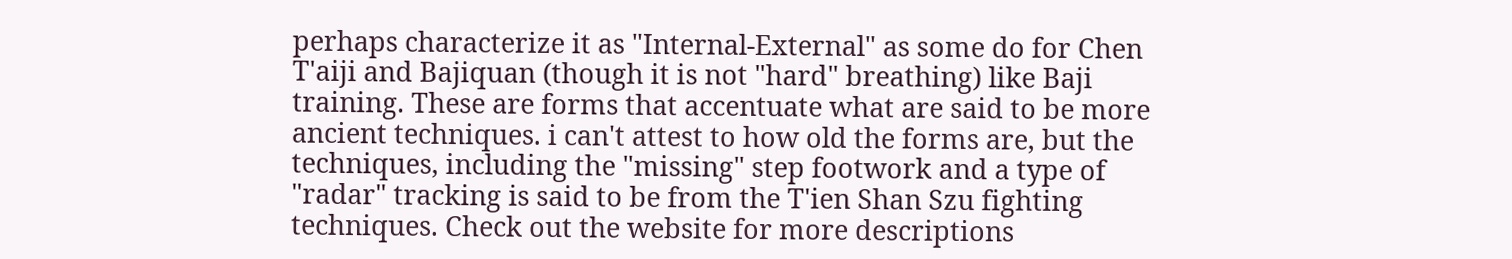perhaps characterize it as "Internal-External" as some do for Chen T'aiji and Bajiquan (though it is not "hard" breathing) like Baji training. These are forms that accentuate what are said to be more ancient techniques. i can't attest to how old the forms are, but the techniques, including the "missing" step footwork and a type of "radar" tracking is said to be from the T'ien Shan Szu fighting techniques. Check out the website for more descriptions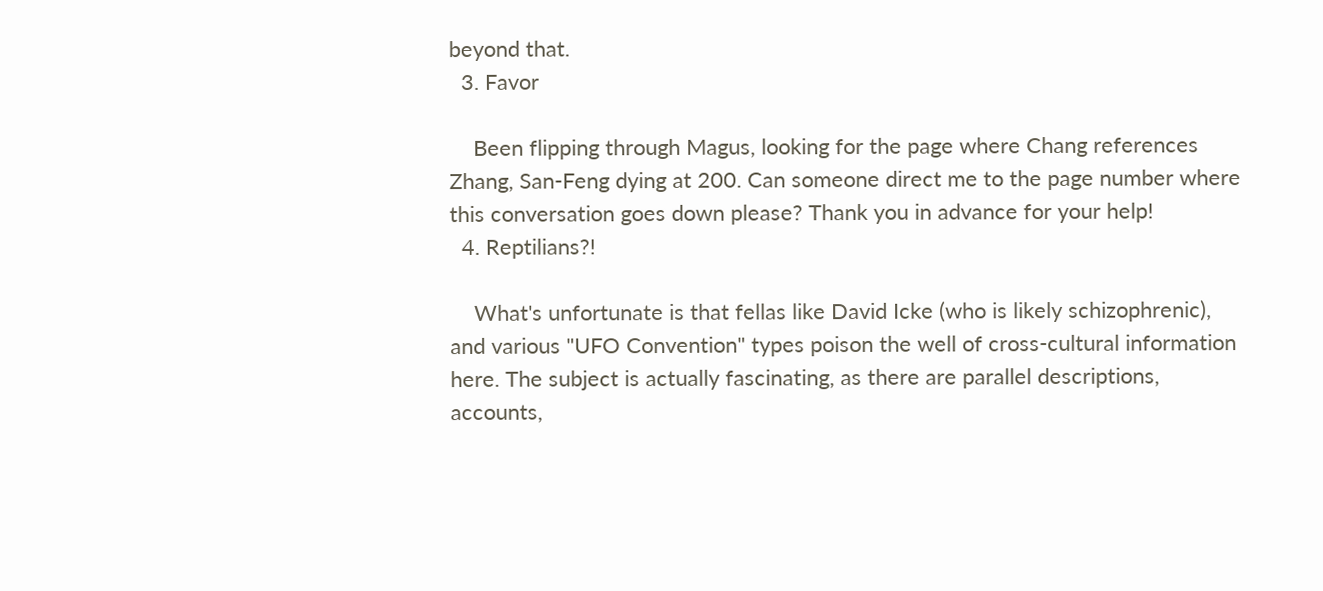beyond that.
  3. Favor

    Been flipping through Magus, looking for the page where Chang references Zhang, San-Feng dying at 200. Can someone direct me to the page number where this conversation goes down please? Thank you in advance for your help!
  4. Reptilians?!

    What's unfortunate is that fellas like David Icke (who is likely schizophrenic), and various "UFO Convention" types poison the well of cross-cultural information here. The subject is actually fascinating, as there are parallel descriptions, accounts,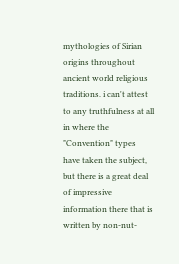mythologies of Sirian origins throughout ancient world religious traditions. i can't attest to any truthfulness at all in where the "Convention" types have taken the subject, but there is a great deal of impressive information there that is written by non-nut-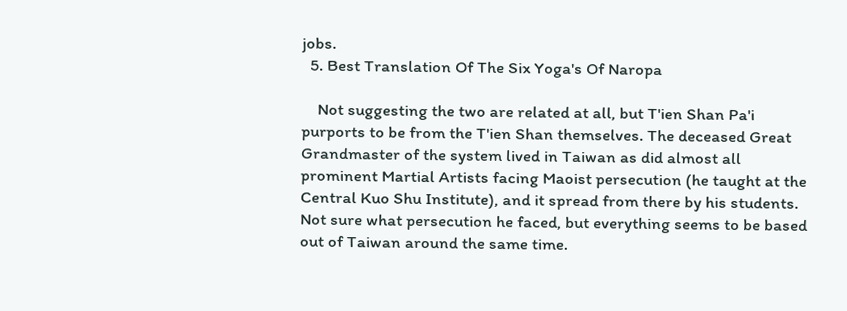jobs.
  5. Best Translation Of The Six Yoga's Of Naropa

    Not suggesting the two are related at all, but T'ien Shan Pa'i purports to be from the T'ien Shan themselves. The deceased Great Grandmaster of the system lived in Taiwan as did almost all prominent Martial Artists facing Maoist persecution (he taught at the Central Kuo Shu Institute), and it spread from there by his students. Not sure what persecution he faced, but everything seems to be based out of Taiwan around the same time.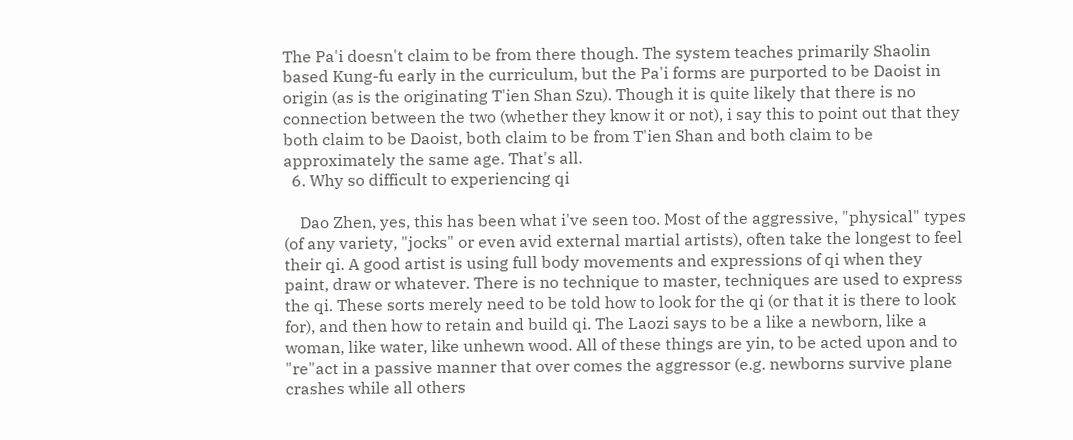The Pa'i doesn't claim to be from there though. The system teaches primarily Shaolin based Kung-fu early in the curriculum, but the Pa'i forms are purported to be Daoist in origin (as is the originating T'ien Shan Szu). Though it is quite likely that there is no connection between the two (whether they know it or not), i say this to point out that they both claim to be Daoist, both claim to be from T'ien Shan and both claim to be approximately the same age. That's all.
  6. Why so difficult to experiencing qi

    Dao Zhen, yes, this has been what i've seen too. Most of the aggressive, "physical" types (of any variety, "jocks" or even avid external martial artists), often take the longest to feel their qi. A good artist is using full body movements and expressions of qi when they paint, draw or whatever. There is no technique to master, techniques are used to express the qi. These sorts merely need to be told how to look for the qi (or that it is there to look for), and then how to retain and build qi. The Laozi says to be a like a newborn, like a woman, like water, like unhewn wood. All of these things are yin, to be acted upon and to "re"act in a passive manner that over comes the aggressor (e.g. newborns survive plane crashes while all others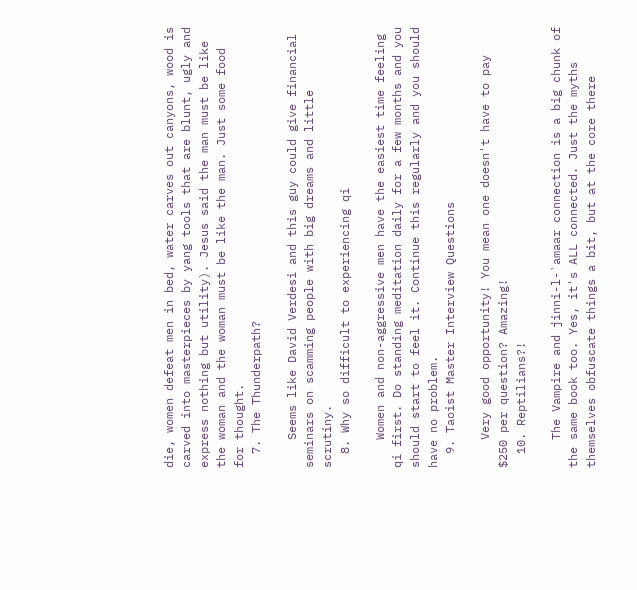die, women defeat men in bed, water carves out canyons, wood is carved into masterpieces by yang tools that are blunt, ugly and express nothing but utility). Jesus said the man must be like the woman and the woman must be like the man. Just some food for thought.
  7. The Thunderpath?

    Seems like David Verdesi and this guy could give financial seminars on scamming people with big dreams and little scrutiny.
  8. Why so difficult to experiencing qi

    Women and non-aggressive men have the easiest time feeling qi first. Do standing meditation daily for a few months and you should start to feel it. Continue this regularly and you should have no problem.
  9. Taoist Master Interview Questions

    Very good opportunity! You mean one doesn't have to pay $250 per question? Amazing!
  10. Reptilians?!

    The Vampire and jinni-l-`amaar connection is a big chunk of the same book too. Yes, it's ALL connected. Just the myths themselves obfuscate things a bit, but at the core there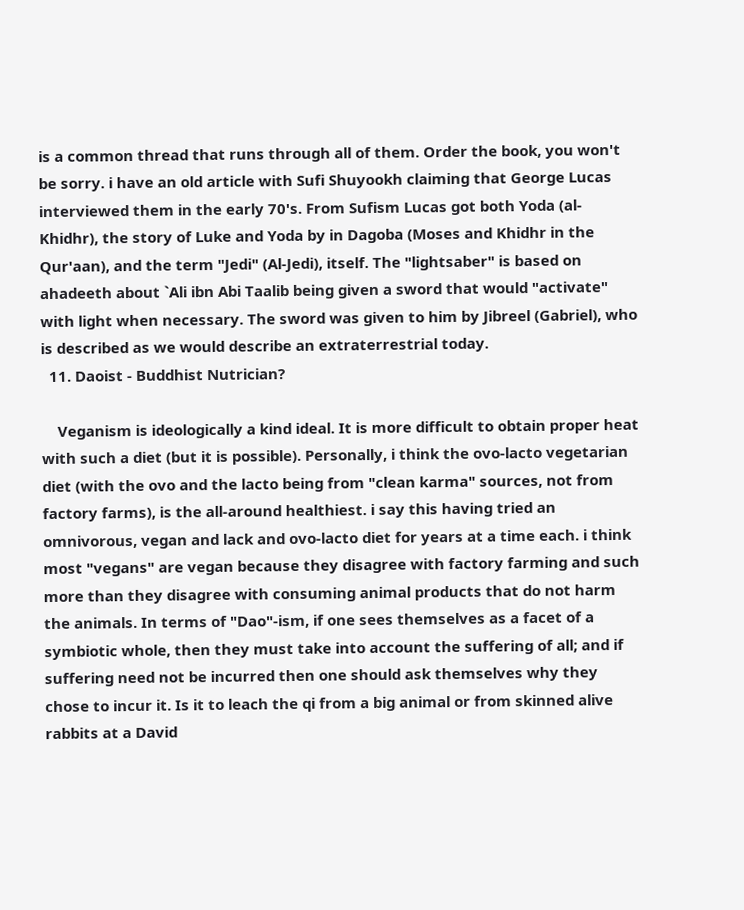is a common thread that runs through all of them. Order the book, you won't be sorry. i have an old article with Sufi Shuyookh claiming that George Lucas interviewed them in the early 70's. From Sufism Lucas got both Yoda (al-Khidhr), the story of Luke and Yoda by in Dagoba (Moses and Khidhr in the Qur'aan), and the term "Jedi" (Al-Jedi), itself. The "lightsaber" is based on ahadeeth about `Ali ibn Abi Taalib being given a sword that would "activate" with light when necessary. The sword was given to him by Jibreel (Gabriel), who is described as we would describe an extraterrestrial today.
  11. Daoist - Buddhist Nutrician?

    Veganism is ideologically a kind ideal. It is more difficult to obtain proper heat with such a diet (but it is possible). Personally, i think the ovo-lacto vegetarian diet (with the ovo and the lacto being from "clean karma" sources, not from factory farms), is the all-around healthiest. i say this having tried an omnivorous, vegan and lack and ovo-lacto diet for years at a time each. i think most "vegans" are vegan because they disagree with factory farming and such more than they disagree with consuming animal products that do not harm the animals. In terms of "Dao"-ism, if one sees themselves as a facet of a symbiotic whole, then they must take into account the suffering of all; and if suffering need not be incurred then one should ask themselves why they chose to incur it. Is it to leach the qi from a big animal or from skinned alive rabbits at a David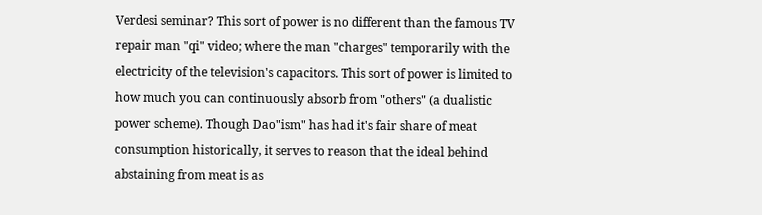Verdesi seminar? This sort of power is no different than the famous TV repair man "qi" video; where the man "charges" temporarily with the electricity of the television's capacitors. This sort of power is limited to how much you can continuously absorb from "others" (a dualistic power scheme). Though Dao"ism" has had it's fair share of meat consumption historically, it serves to reason that the ideal behind abstaining from meat is as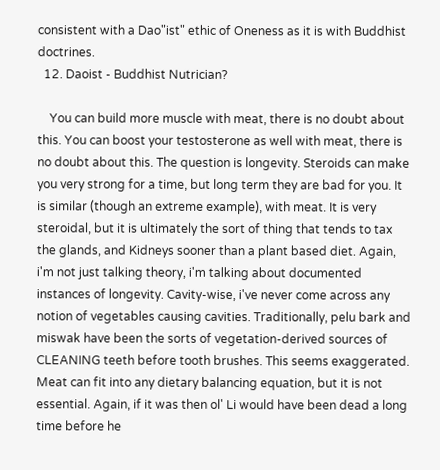consistent with a Dao"ist" ethic of Oneness as it is with Buddhist doctrines.
  12. Daoist - Buddhist Nutrician?

    You can build more muscle with meat, there is no doubt about this. You can boost your testosterone as well with meat, there is no doubt about this. The question is longevity. Steroids can make you very strong for a time, but long term they are bad for you. It is similar (though an extreme example), with meat. It is very steroidal, but it is ultimately the sort of thing that tends to tax the glands, and Kidneys sooner than a plant based diet. Again, i'm not just talking theory, i'm talking about documented instances of longevity. Cavity-wise, i've never come across any notion of vegetables causing cavities. Traditionally, pelu bark and miswak have been the sorts of vegetation-derived sources of CLEANING teeth before tooth brushes. This seems exaggerated. Meat can fit into any dietary balancing equation, but it is not essential. Again, if it was then ol' Li would have been dead a long time before he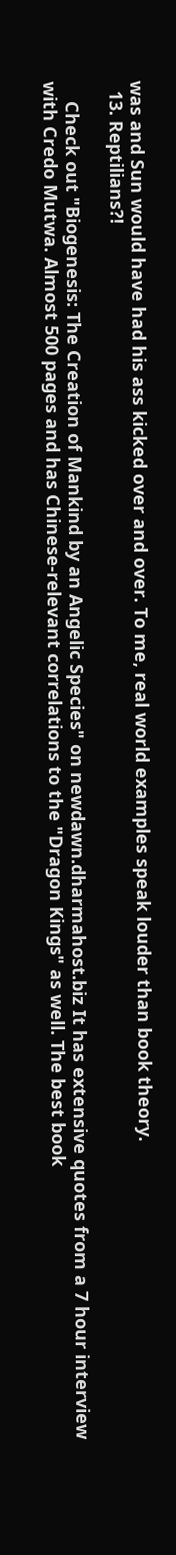was and Sun would have had his ass kicked over and over. To me, real world examples speak louder than book theory.
  13. Reptilians?!

    Check out "Biogenesis: The Creation of Mankind by an Angelic Species" on newdawn.dharmahost.biz It has extensive quotes from a 7 hour interview with Credo Mutwa. Almost 500 pages and has Chinese-relevant correlations to the "Dragon Kings" as well. The best book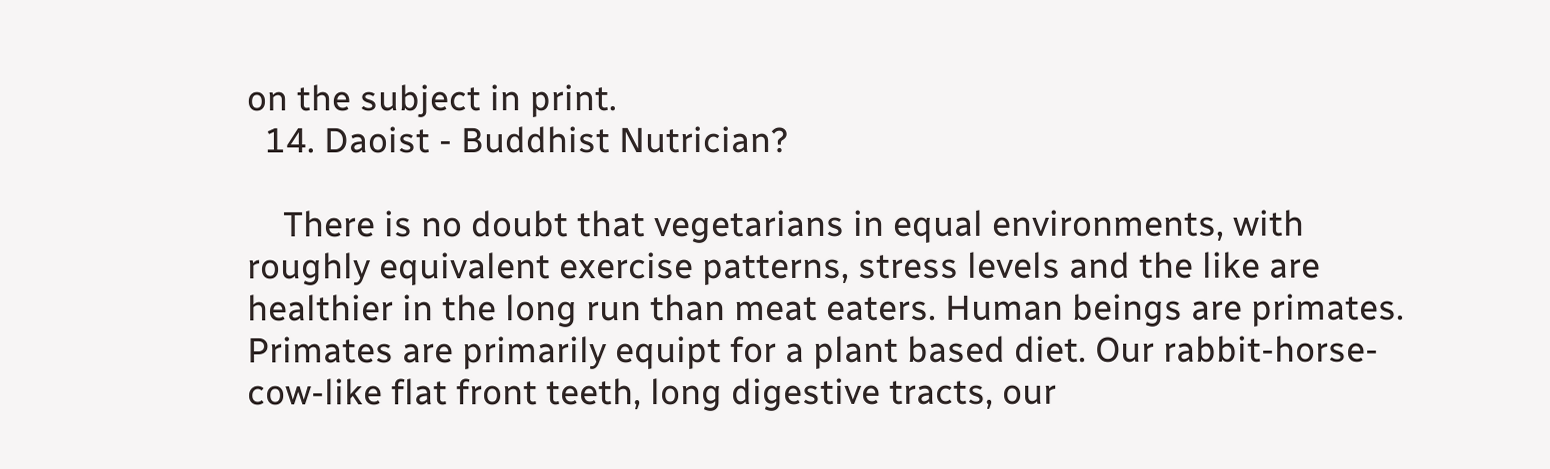on the subject in print.
  14. Daoist - Buddhist Nutrician?

    There is no doubt that vegetarians in equal environments, with roughly equivalent exercise patterns, stress levels and the like are healthier in the long run than meat eaters. Human beings are primates. Primates are primarily equipt for a plant based diet. Our rabbit-horse-cow-like flat front teeth, long digestive tracts, our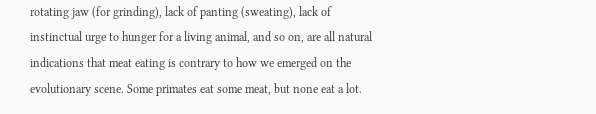rotating jaw (for grinding), lack of panting (sweating), lack of instinctual urge to hunger for a living animal, and so on, are all natural indications that meat eating is contrary to how we emerged on the evolutionary scene. Some primates eat some meat, but none eat a lot.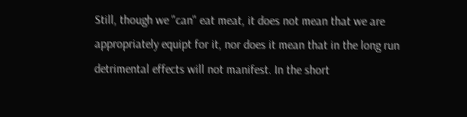Still, though we "can" eat meat, it does not mean that we are appropriately equipt for it, nor does it mean that in the long run detrimental effects will not manifest. In the short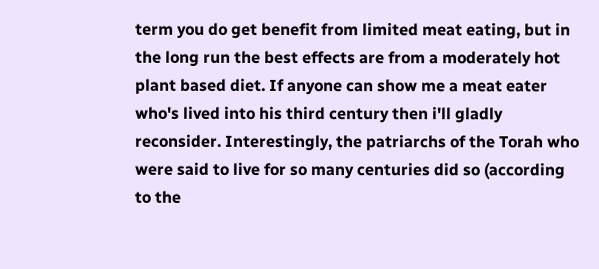term you do get benefit from limited meat eating, but in the long run the best effects are from a moderately hot plant based diet. If anyone can show me a meat eater who's lived into his third century then i'll gladly reconsider. Interestingly, the patriarchs of the Torah who were said to live for so many centuries did so (according to the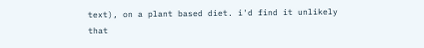text), on a plant based diet. i'd find it unlikely that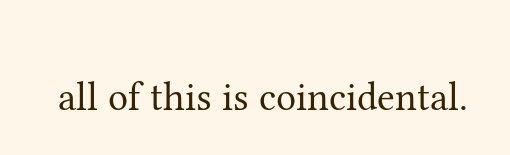all of this is coincidental.